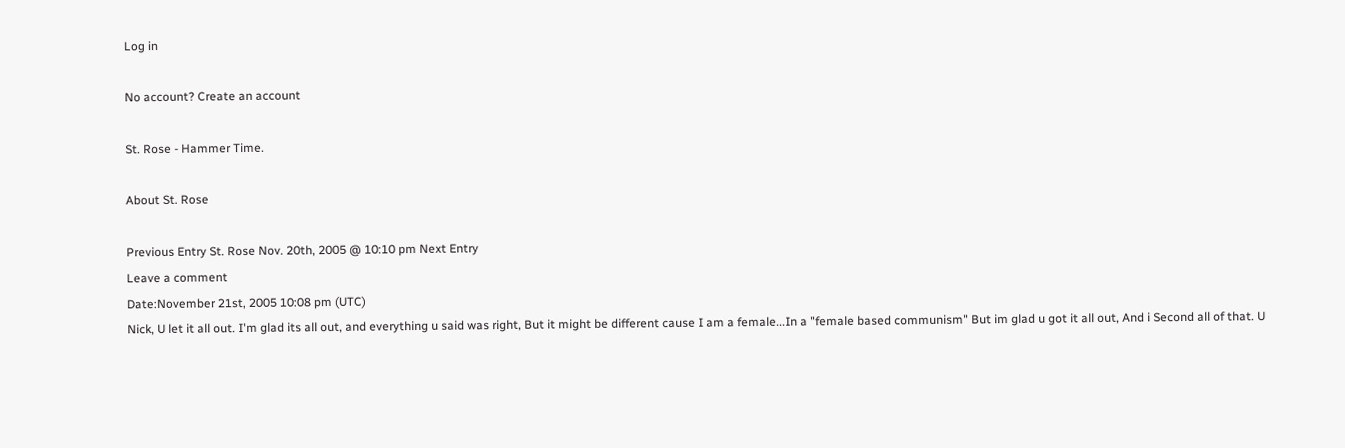Log in

No account? Create an account

St. Rose - Hammer Time.

About St. Rose

Previous Entry St. Rose Nov. 20th, 2005 @ 10:10 pm Next Entry
Leave a comment
Date:November 21st, 2005 10:08 pm (UTC)
Nick, U let it all out. I'm glad its all out, and everything u said was right, But it might be different cause I am a female...In a "female based communism" But im glad u got it all out, And i Second all of that. U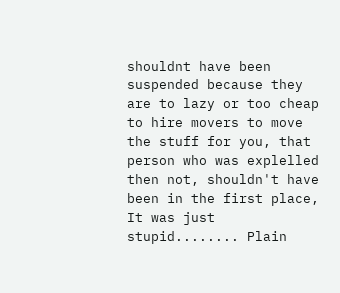shouldnt have been suspended because they are to lazy or too cheap to hire movers to move the stuff for you, that person who was explelled then not, shouldn't have been in the first place, It was just stupid........ Plain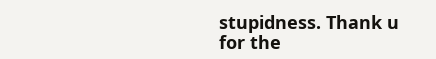stupidness. Thank u for the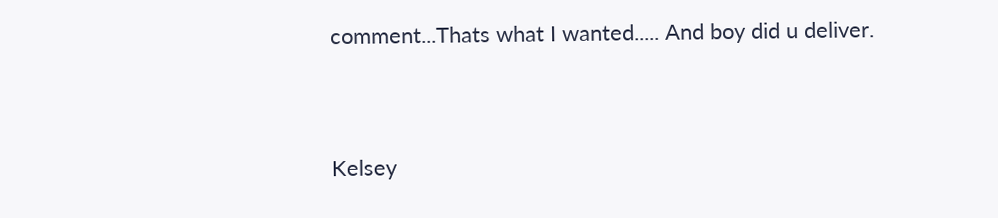comment...Thats what I wanted..... And boy did u deliver.


Kelsey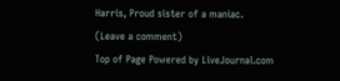Harris, Proud sister of a maniac.
(Leave a comment)
Top of Page Powered by LiveJournal.com